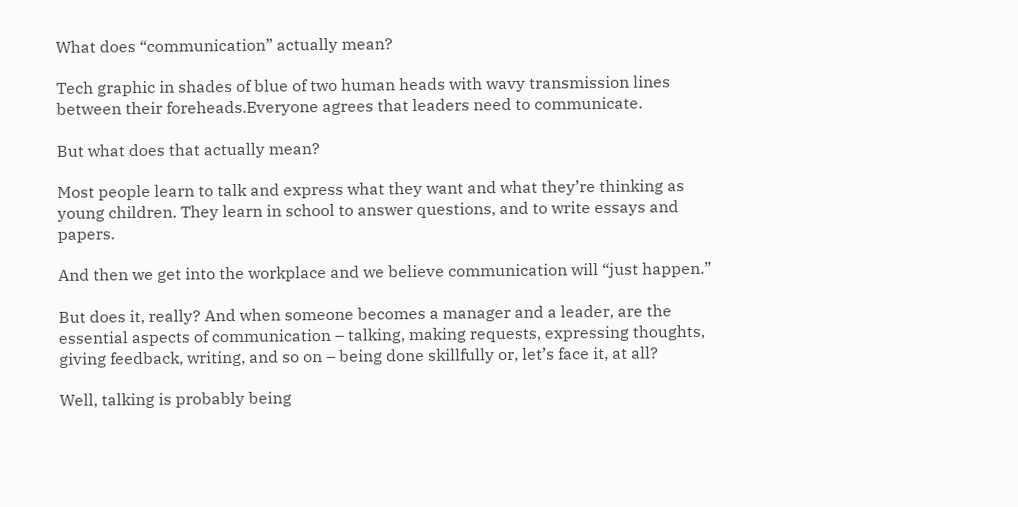What does “communication” actually mean?

Tech graphic in shades of blue of two human heads with wavy transmission lines between their foreheads.Everyone agrees that leaders need to communicate.

But what does that actually mean?

Most people learn to talk and express what they want and what they’re thinking as young children. They learn in school to answer questions, and to write essays and papers.

And then we get into the workplace and we believe communication will “just happen.”

But does it, really? And when someone becomes a manager and a leader, are the essential aspects of communication – talking, making requests, expressing thoughts, giving feedback, writing, and so on – being done skillfully or, let’s face it, at all?

Well, talking is probably being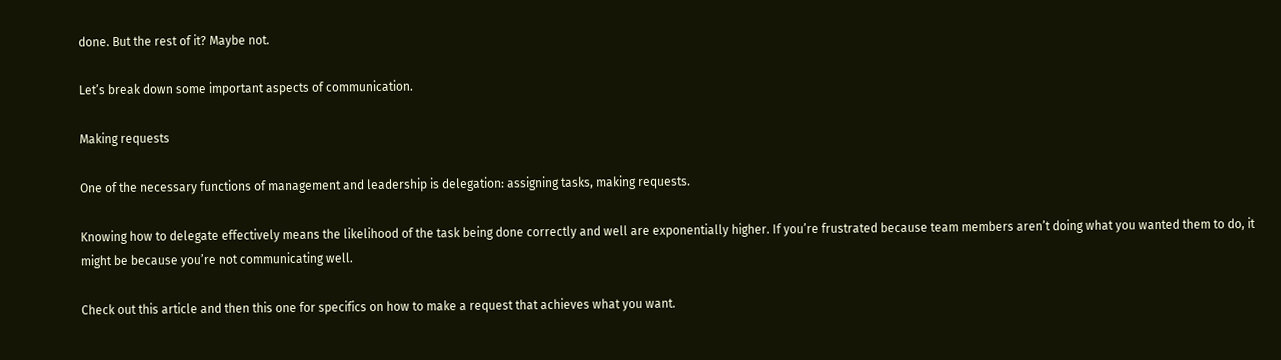done. But the rest of it? Maybe not.

Let’s break down some important aspects of communication.

Making requests

One of the necessary functions of management and leadership is delegation: assigning tasks, making requests.

Knowing how to delegate effectively means the likelihood of the task being done correctly and well are exponentially higher. If you’re frustrated because team members aren’t doing what you wanted them to do, it might be because you’re not communicating well.

Check out this article and then this one for specifics on how to make a request that achieves what you want.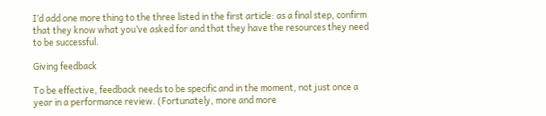I’d add one more thing to the three listed in the first article: as a final step, confirm that they know what you’ve asked for and that they have the resources they need to be successful.

Giving feedback

To be effective, feedback needs to be specific and in the moment, not just once a year in a performance review. (Fortunately, more and more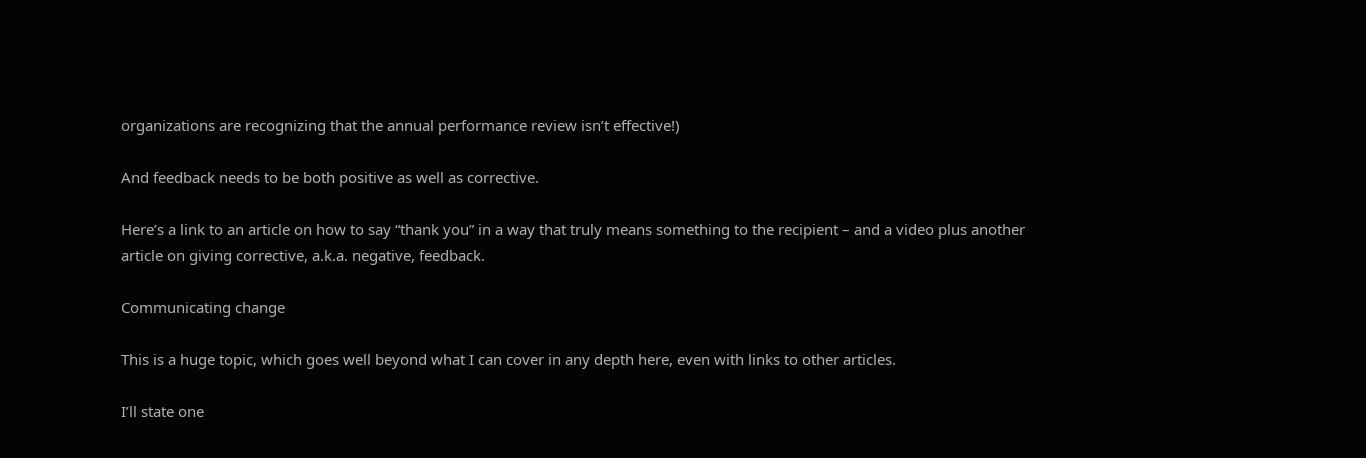organizations are recognizing that the annual performance review isn’t effective!)

And feedback needs to be both positive as well as corrective.

Here’s a link to an article on how to say “thank you” in a way that truly means something to the recipient – and a video plus another article on giving corrective, a.k.a. negative, feedback.

Communicating change

This is a huge topic, which goes well beyond what I can cover in any depth here, even with links to other articles.

I’ll state one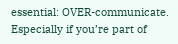essential: OVER-communicate. Especially if you’re part of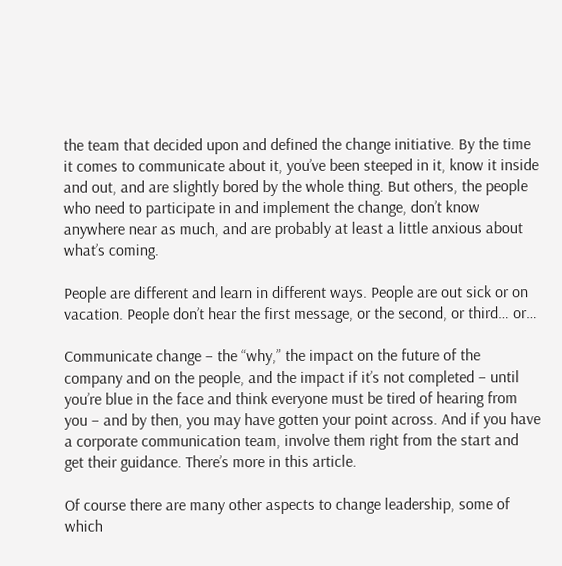the team that decided upon and defined the change initiative. By the time it comes to communicate about it, you’ve been steeped in it, know it inside and out, and are slightly bored by the whole thing. But others, the people who need to participate in and implement the change, don’t know anywhere near as much, and are probably at least a little anxious about what’s coming.

People are different and learn in different ways. People are out sick or on vacation. People don’t hear the first message, or the second, or third… or…

Communicate change – the “why,” the impact on the future of the company and on the people, and the impact if it’s not completed – until you’re blue in the face and think everyone must be tired of hearing from you – and by then, you may have gotten your point across. And if you have a corporate communication team, involve them right from the start and get their guidance. There’s more in this article.

Of course there are many other aspects to change leadership, some of which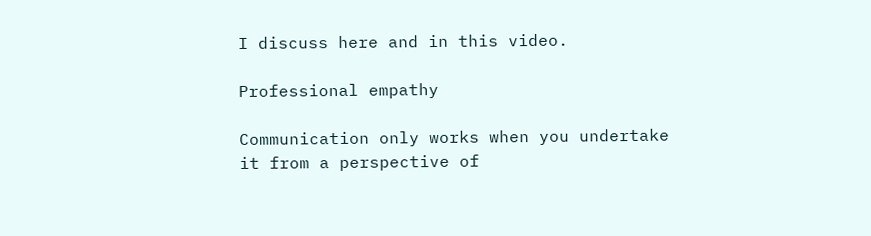I discuss here and in this video.

Professional empathy

Communication only works when you undertake it from a perspective of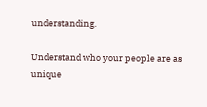understanding.

Understand who your people are as unique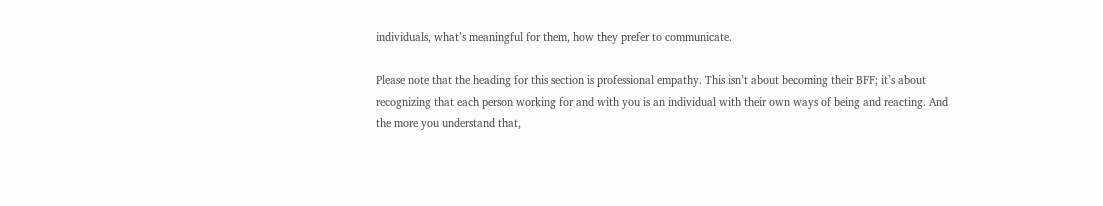individuals, what’s meaningful for them, how they prefer to communicate.

Please note that the heading for this section is professional empathy. This isn’t about becoming their BFF; it’s about recognizing that each person working for and with you is an individual with their own ways of being and reacting. And the more you understand that,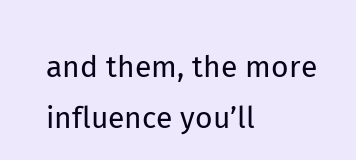and them, the more influence you’ll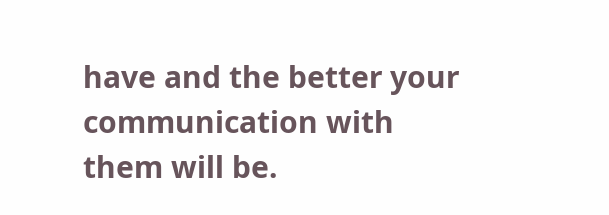have and the better your communication with them will be.